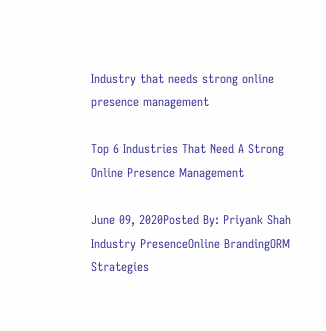Industry that needs strong online presence management

Top 6 Industries That Need A Strong Online Presence Management

June 09, 2020Posted By: Priyank Shah
Industry PresenceOnline BrandingORM Strategies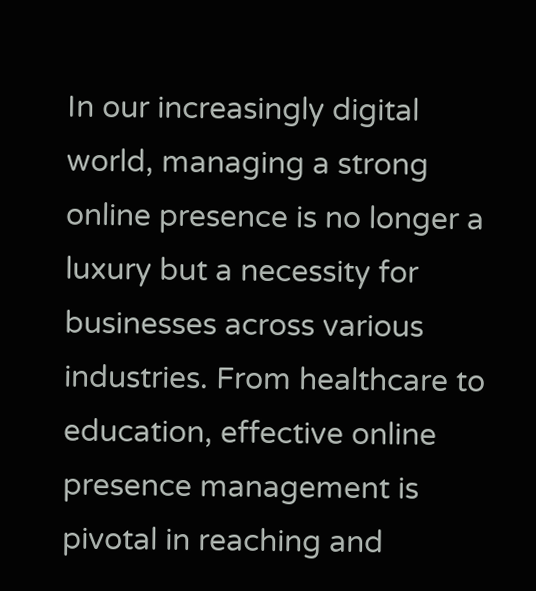In our increasingly digital world, managing a strong online presence is no longer a luxury but a necessity for businesses across various industries. From healthcare to education, effective online presence management is pivotal in reaching and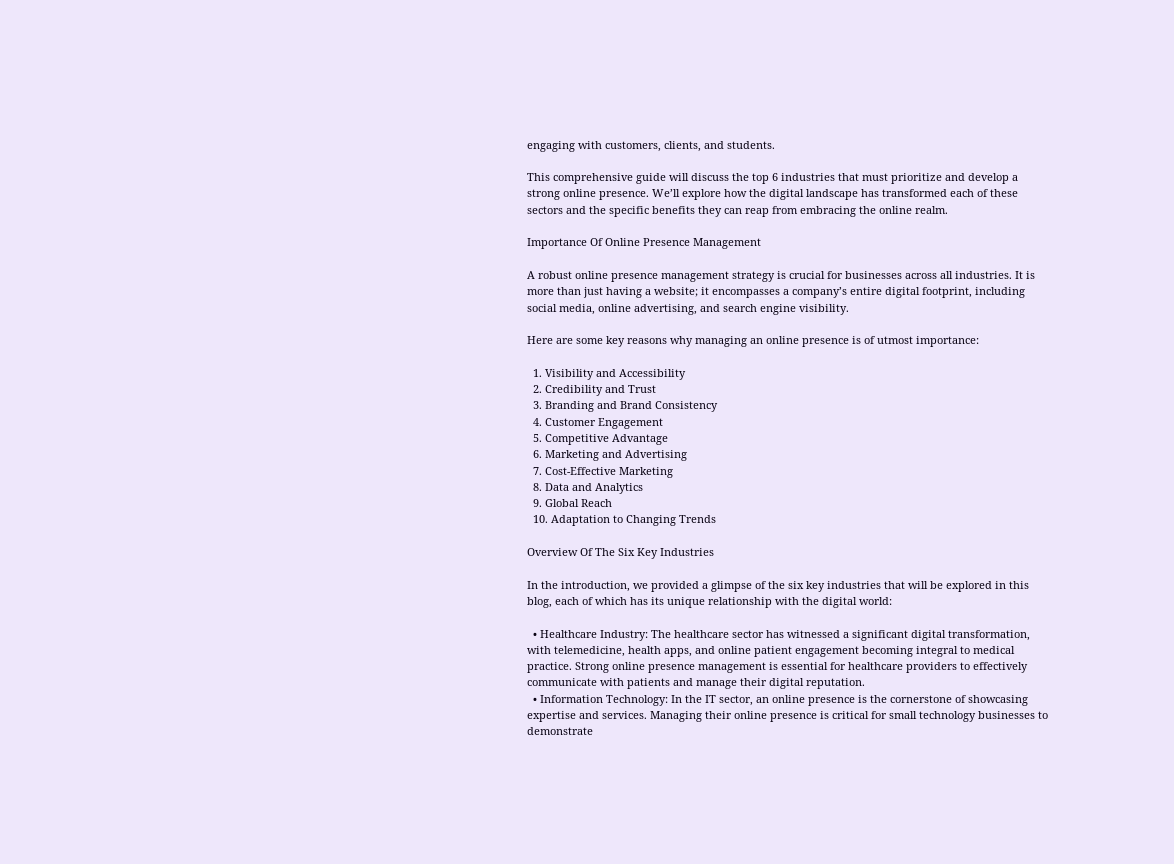engaging with customers, clients, and students.

This comprehensive guide will discuss the top 6 industries that must prioritize and develop a strong online presence. We’ll explore how the digital landscape has transformed each of these sectors and the specific benefits they can reap from embracing the online realm.

Importance Of Online Presence Management

A robust online presence management strategy is crucial for businesses across all industries. It is more than just having a website; it encompasses a company’s entire digital footprint, including social media, online advertising, and search engine visibility.

Here are some key reasons why managing an online presence is of utmost importance:

  1. Visibility and Accessibility
  2. Credibility and Trust
  3. Branding and Brand Consistency
  4. Customer Engagement
  5. Competitive Advantage
  6. Marketing and Advertising
  7. Cost-Effective Marketing
  8. Data and Analytics
  9. Global Reach
  10. Adaptation to Changing Trends

Overview Of The Six Key Industries

In the introduction, we provided a glimpse of the six key industries that will be explored in this blog, each of which has its unique relationship with the digital world:

  • Healthcare Industry: The healthcare sector has witnessed a significant digital transformation, with telemedicine, health apps, and online patient engagement becoming integral to medical practice. Strong online presence management is essential for healthcare providers to effectively communicate with patients and manage their digital reputation.
  • Information Technology: In the IT sector, an online presence is the cornerstone of showcasing expertise and services. Managing their online presence is critical for small technology businesses to demonstrate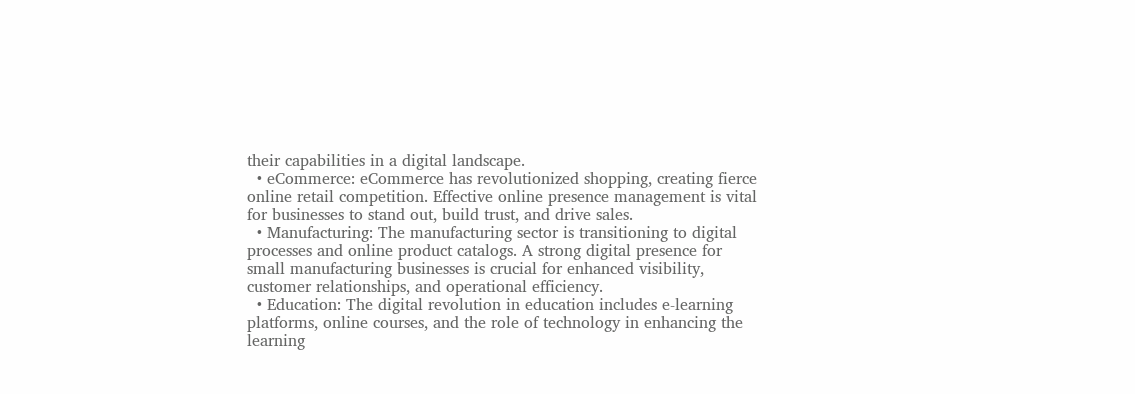their capabilities in a digital landscape.
  • eCommerce: eCommerce has revolutionized shopping, creating fierce online retail competition. Effective online presence management is vital for businesses to stand out, build trust, and drive sales.
  • Manufacturing: The manufacturing sector is transitioning to digital processes and online product catalogs. A strong digital presence for small manufacturing businesses is crucial for enhanced visibility, customer relationships, and operational efficiency.
  • Education: The digital revolution in education includes e-learning platforms, online courses, and the role of technology in enhancing the learning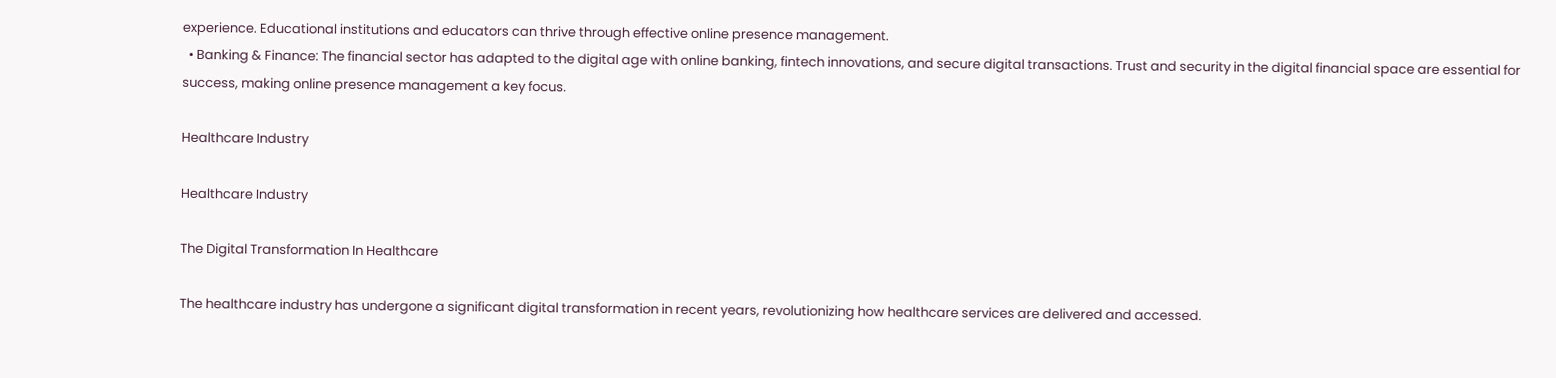experience. Educational institutions and educators can thrive through effective online presence management.
  • Banking & Finance: The financial sector has adapted to the digital age with online banking, fintech innovations, and secure digital transactions. Trust and security in the digital financial space are essential for success, making online presence management a key focus.

Healthcare Industry

Healthcare Industry

The Digital Transformation In Healthcare

The healthcare industry has undergone a significant digital transformation in recent years, revolutionizing how healthcare services are delivered and accessed.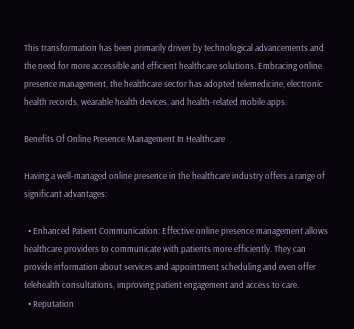This transformation has been primarily driven by technological advancements and the need for more accessible and efficient healthcare solutions. Embracing online presence management, the healthcare sector has adopted telemedicine, electronic health records, wearable health devices, and health-related mobile apps.

Benefits Of Online Presence Management In Healthcare

Having a well-managed online presence in the healthcare industry offers a range of significant advantages:

  • Enhanced Patient Communication: Effective online presence management allows healthcare providers to communicate with patients more efficiently. They can provide information about services and appointment scheduling and even offer telehealth consultations, improving patient engagement and access to care.
  • Reputation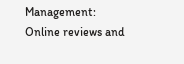Management: Online reviews and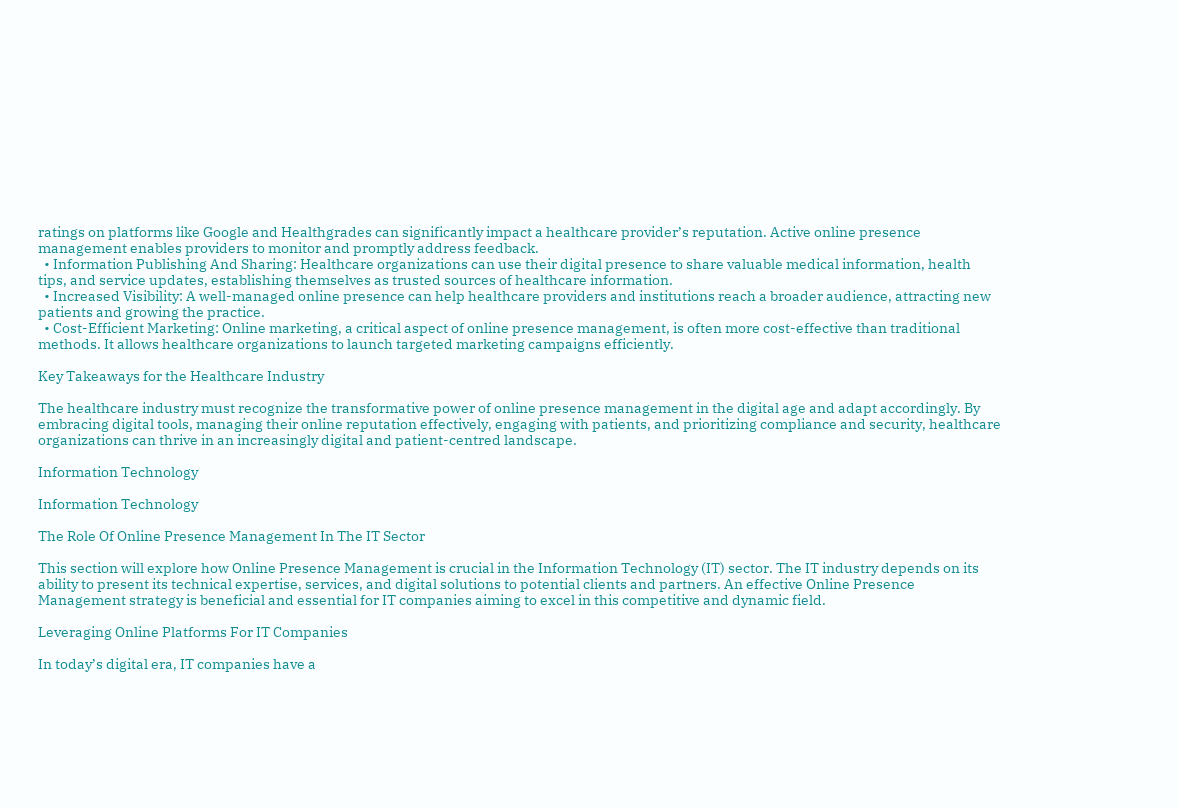ratings on platforms like Google and Healthgrades can significantly impact a healthcare provider’s reputation. Active online presence management enables providers to monitor and promptly address feedback.
  • Information Publishing And Sharing: Healthcare organizations can use their digital presence to share valuable medical information, health tips, and service updates, establishing themselves as trusted sources of healthcare information.
  • Increased Visibility: A well-managed online presence can help healthcare providers and institutions reach a broader audience, attracting new patients and growing the practice.
  • Cost-Efficient Marketing: Online marketing, a critical aspect of online presence management, is often more cost-effective than traditional methods. It allows healthcare organizations to launch targeted marketing campaigns efficiently.

Key Takeaways for the Healthcare Industry

The healthcare industry must recognize the transformative power of online presence management in the digital age and adapt accordingly. By embracing digital tools, managing their online reputation effectively, engaging with patients, and prioritizing compliance and security, healthcare organizations can thrive in an increasingly digital and patient-centred landscape.

Information Technology

Information Technology

The Role Of Online Presence Management In The IT Sector

This section will explore how Online Presence Management is crucial in the Information Technology (IT) sector. The IT industry depends on its ability to present its technical expertise, services, and digital solutions to potential clients and partners. An effective Online Presence Management strategy is beneficial and essential for IT companies aiming to excel in this competitive and dynamic field.

Leveraging Online Platforms For IT Companies

In today’s digital era, IT companies have a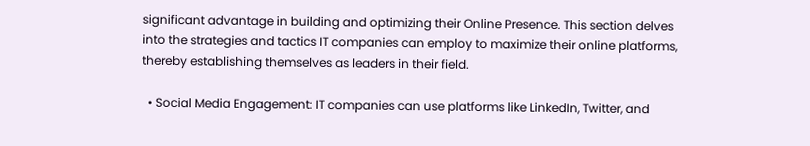significant advantage in building and optimizing their Online Presence. This section delves into the strategies and tactics IT companies can employ to maximize their online platforms, thereby establishing themselves as leaders in their field.

  • Social Media Engagement: IT companies can use platforms like LinkedIn, Twitter, and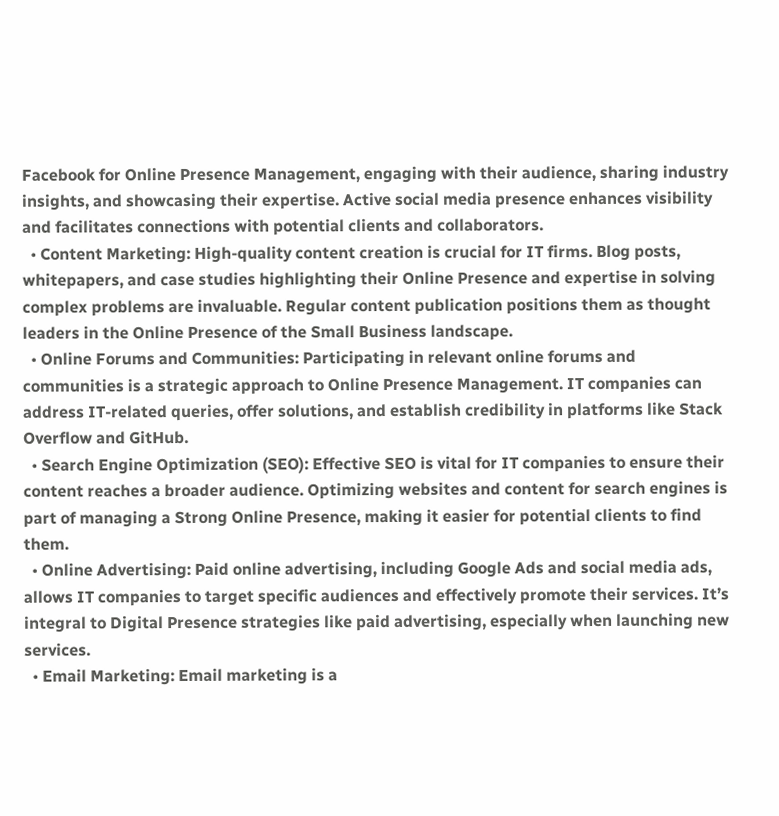Facebook for Online Presence Management, engaging with their audience, sharing industry insights, and showcasing their expertise. Active social media presence enhances visibility and facilitates connections with potential clients and collaborators.
  • Content Marketing: High-quality content creation is crucial for IT firms. Blog posts, whitepapers, and case studies highlighting their Online Presence and expertise in solving complex problems are invaluable. Regular content publication positions them as thought leaders in the Online Presence of the Small Business landscape.
  • Online Forums and Communities: Participating in relevant online forums and communities is a strategic approach to Online Presence Management. IT companies can address IT-related queries, offer solutions, and establish credibility in platforms like Stack Overflow and GitHub.
  • Search Engine Optimization (SEO): Effective SEO is vital for IT companies to ensure their content reaches a broader audience. Optimizing websites and content for search engines is part of managing a Strong Online Presence, making it easier for potential clients to find them.
  • Online Advertising: Paid online advertising, including Google Ads and social media ads, allows IT companies to target specific audiences and effectively promote their services. It’s integral to Digital Presence strategies like paid advertising, especially when launching new services.
  • Email Marketing: Email marketing is a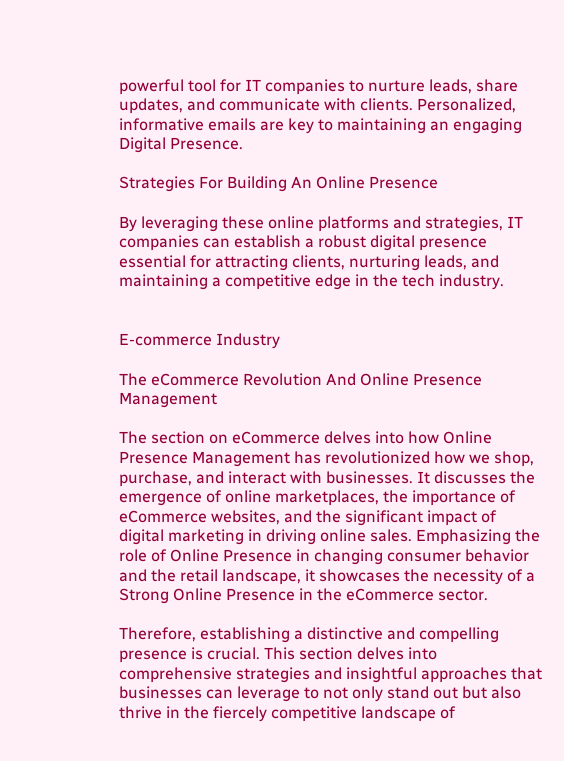powerful tool for IT companies to nurture leads, share updates, and communicate with clients. Personalized, informative emails are key to maintaining an engaging Digital Presence.

Strategies For Building An Online Presence

By leveraging these online platforms and strategies, IT companies can establish a robust digital presence essential for attracting clients, nurturing leads, and maintaining a competitive edge in the tech industry.


E-commerce Industry

The eCommerce Revolution And Online Presence Management

The section on eCommerce delves into how Online Presence Management has revolutionized how we shop, purchase, and interact with businesses. It discusses the emergence of online marketplaces, the importance of eCommerce websites, and the significant impact of digital marketing in driving online sales. Emphasizing the role of Online Presence in changing consumer behavior and the retail landscape, it showcases the necessity of a Strong Online Presence in the eCommerce sector.

Therefore, establishing a distinctive and compelling presence is crucial. This section delves into comprehensive strategies and insightful approaches that businesses can leverage to not only stand out but also thrive in the fiercely competitive landscape of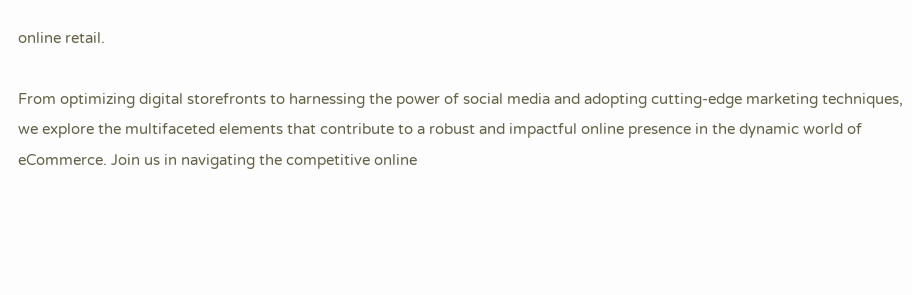online retail.

From optimizing digital storefronts to harnessing the power of social media and adopting cutting-edge marketing techniques, we explore the multifaceted elements that contribute to a robust and impactful online presence in the dynamic world of eCommerce. Join us in navigating the competitive online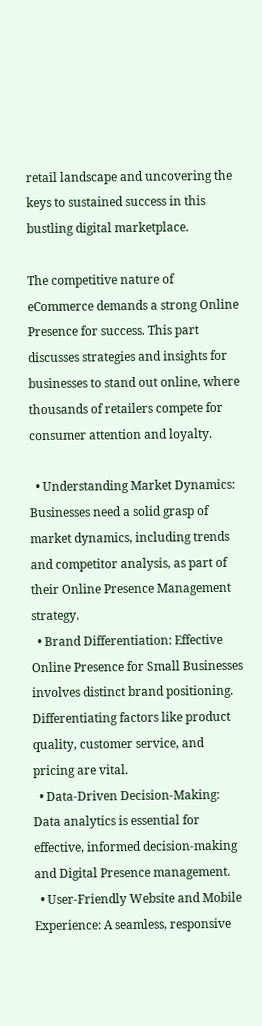retail landscape and uncovering the keys to sustained success in this bustling digital marketplace.

The competitive nature of eCommerce demands a strong Online Presence for success. This part discusses strategies and insights for businesses to stand out online, where thousands of retailers compete for consumer attention and loyalty.

  • Understanding Market Dynamics: Businesses need a solid grasp of market dynamics, including trends and competitor analysis, as part of their Online Presence Management strategy.
  • Brand Differentiation: Effective Online Presence for Small Businesses involves distinct brand positioning. Differentiating factors like product quality, customer service, and pricing are vital.
  • Data-Driven Decision-Making: Data analytics is essential for effective, informed decision-making and Digital Presence management.
  • User-Friendly Website and Mobile Experience: A seamless, responsive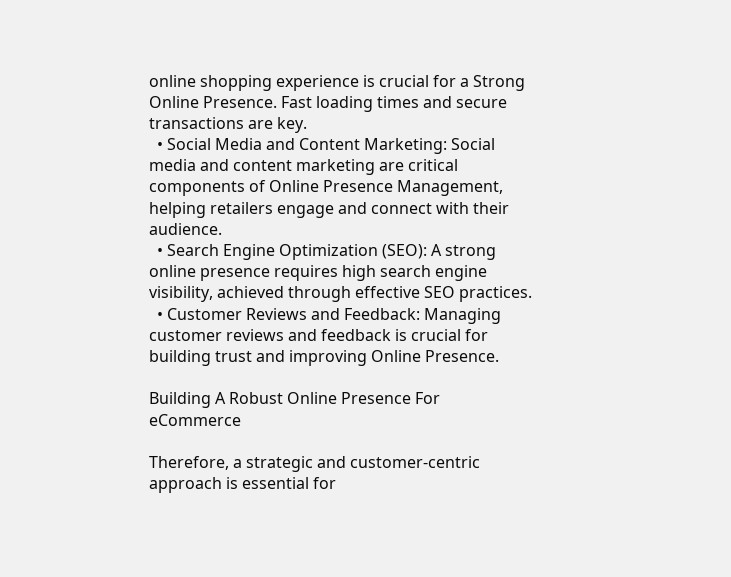online shopping experience is crucial for a Strong Online Presence. Fast loading times and secure transactions are key.
  • Social Media and Content Marketing: Social media and content marketing are critical components of Online Presence Management, helping retailers engage and connect with their audience.
  • Search Engine Optimization (SEO): A strong online presence requires high search engine visibility, achieved through effective SEO practices.
  • Customer Reviews and Feedback: Managing customer reviews and feedback is crucial for building trust and improving Online Presence.

Building A Robust Online Presence For eCommerce

Therefore, a strategic and customer-centric approach is essential for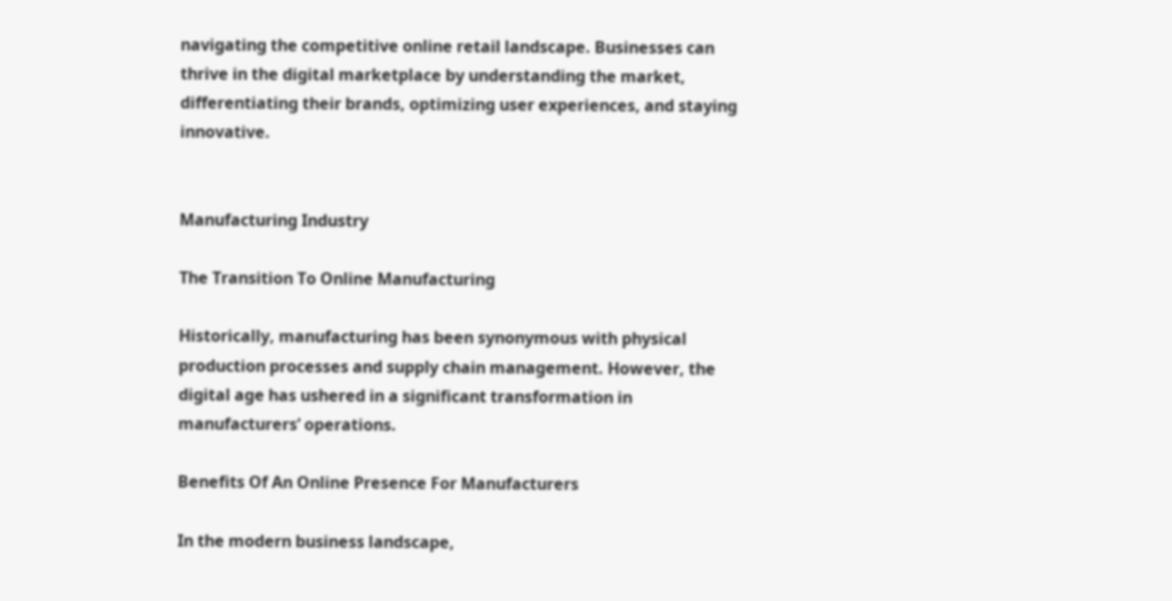navigating the competitive online retail landscape. Businesses can thrive in the digital marketplace by understanding the market, differentiating their brands, optimizing user experiences, and staying innovative.


Manufacturing Industry

The Transition To Online Manufacturing

Historically, manufacturing has been synonymous with physical production processes and supply chain management. However, the digital age has ushered in a significant transformation in manufacturers’ operations.

Benefits Of An Online Presence For Manufacturers

In the modern business landscape,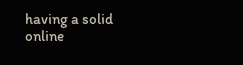having a solid online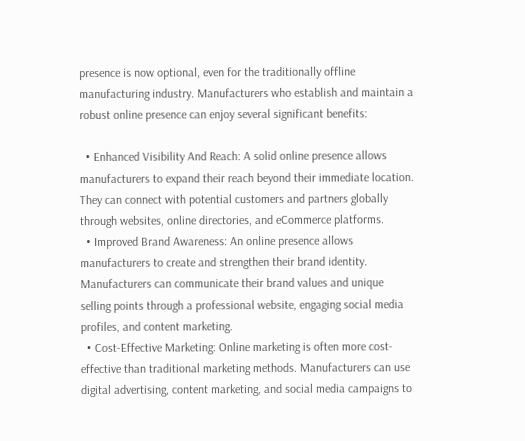presence is now optional, even for the traditionally offline manufacturing industry. Manufacturers who establish and maintain a robust online presence can enjoy several significant benefits:

  • Enhanced Visibility And Reach: A solid online presence allows manufacturers to expand their reach beyond their immediate location. They can connect with potential customers and partners globally through websites, online directories, and eCommerce platforms.
  • Improved Brand Awareness: An online presence allows manufacturers to create and strengthen their brand identity. Manufacturers can communicate their brand values and unique selling points through a professional website, engaging social media profiles, and content marketing.
  • Cost-Effective Marketing: Online marketing is often more cost-effective than traditional marketing methods. Manufacturers can use digital advertising, content marketing, and social media campaigns to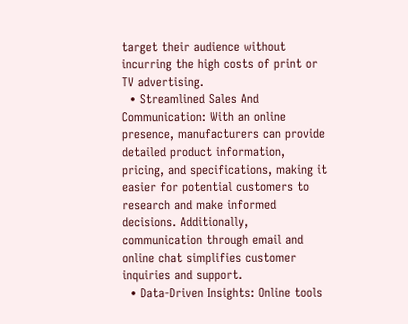target their audience without incurring the high costs of print or TV advertising.
  • Streamlined Sales And Communication: With an online presence, manufacturers can provide detailed product information, pricing, and specifications, making it easier for potential customers to research and make informed decisions. Additionally, communication through email and online chat simplifies customer inquiries and support.
  • Data-Driven Insights: Online tools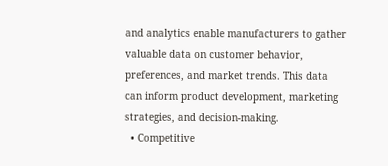and analytics enable manufacturers to gather valuable data on customer behavior, preferences, and market trends. This data can inform product development, marketing strategies, and decision-making.
  • Competitive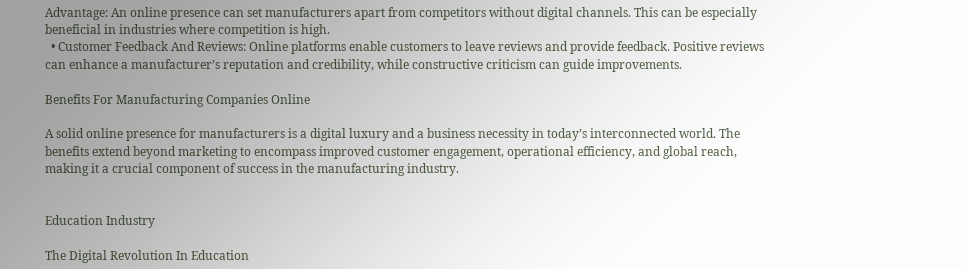Advantage: An online presence can set manufacturers apart from competitors without digital channels. This can be especially beneficial in industries where competition is high.
  • Customer Feedback And Reviews: Online platforms enable customers to leave reviews and provide feedback. Positive reviews can enhance a manufacturer’s reputation and credibility, while constructive criticism can guide improvements.

Benefits For Manufacturing Companies Online

A solid online presence for manufacturers is a digital luxury and a business necessity in today’s interconnected world. The benefits extend beyond marketing to encompass improved customer engagement, operational efficiency, and global reach, making it a crucial component of success in the manufacturing industry.


Education Industry

The Digital Revolution In Education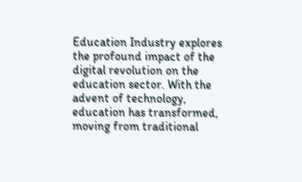Education Industry explores the profound impact of the digital revolution on the education sector. With the advent of technology, education has transformed, moving from traditional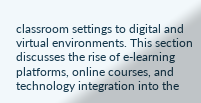classroom settings to digital and virtual environments. This section discusses the rise of e-learning platforms, online courses, and technology integration into the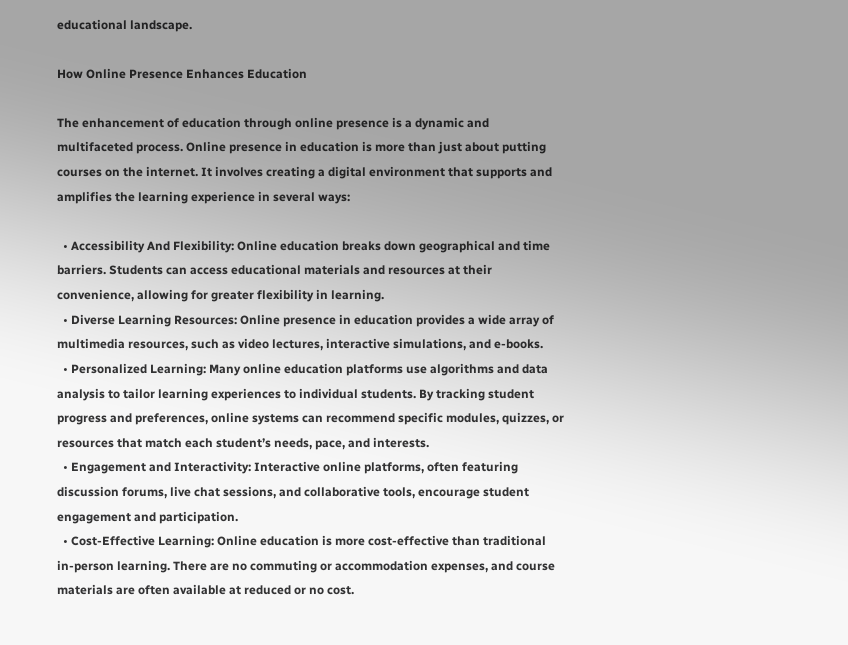educational landscape.

How Online Presence Enhances Education

The enhancement of education through online presence is a dynamic and multifaceted process. Online presence in education is more than just about putting courses on the internet. It involves creating a digital environment that supports and amplifies the learning experience in several ways:

  • Accessibility And Flexibility: Online education breaks down geographical and time barriers. Students can access educational materials and resources at their convenience, allowing for greater flexibility in learning.
  • Diverse Learning Resources: Online presence in education provides a wide array of multimedia resources, such as video lectures, interactive simulations, and e-books.
  • Personalized Learning: Many online education platforms use algorithms and data analysis to tailor learning experiences to individual students. By tracking student progress and preferences, online systems can recommend specific modules, quizzes, or resources that match each student’s needs, pace, and interests.
  • Engagement and Interactivity: Interactive online platforms, often featuring discussion forums, live chat sessions, and collaborative tools, encourage student engagement and participation.
  • Cost-Effective Learning: Online education is more cost-effective than traditional in-person learning. There are no commuting or accommodation expenses, and course materials are often available at reduced or no cost.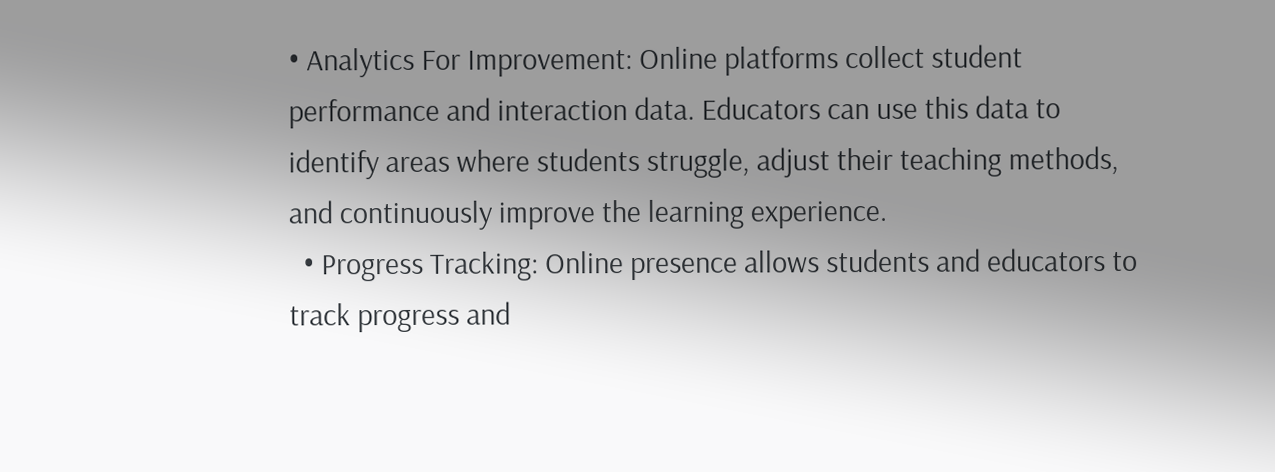• Analytics For Improvement: Online platforms collect student performance and interaction data. Educators can use this data to identify areas where students struggle, adjust their teaching methods, and continuously improve the learning experience.
  • Progress Tracking: Online presence allows students and educators to track progress and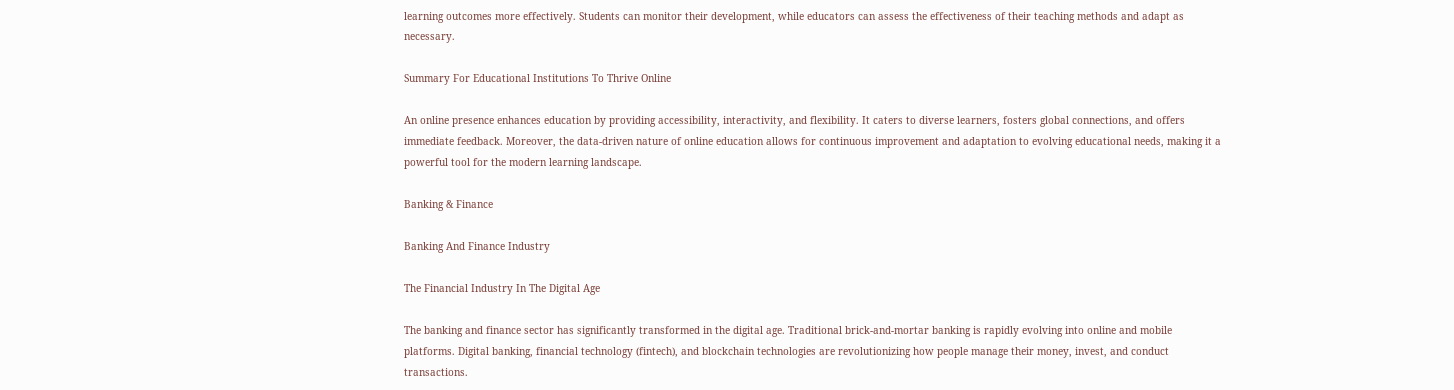learning outcomes more effectively. Students can monitor their development, while educators can assess the effectiveness of their teaching methods and adapt as necessary.

Summary For Educational Institutions To Thrive Online

An online presence enhances education by providing accessibility, interactivity, and flexibility. It caters to diverse learners, fosters global connections, and offers immediate feedback. Moreover, the data-driven nature of online education allows for continuous improvement and adaptation to evolving educational needs, making it a powerful tool for the modern learning landscape.

Banking & Finance

Banking And Finance Industry

The Financial Industry In The Digital Age

The banking and finance sector has significantly transformed in the digital age. Traditional brick-and-mortar banking is rapidly evolving into online and mobile platforms. Digital banking, financial technology (fintech), and blockchain technologies are revolutionizing how people manage their money, invest, and conduct transactions.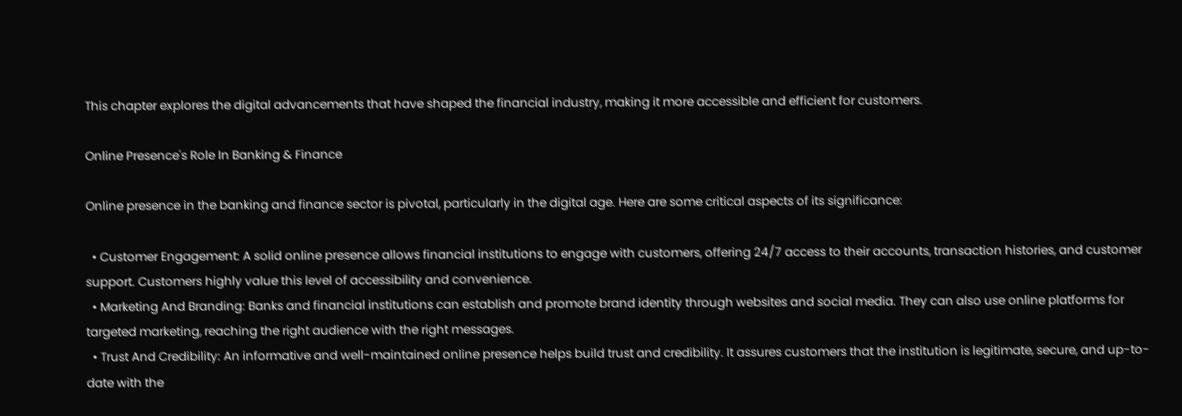This chapter explores the digital advancements that have shaped the financial industry, making it more accessible and efficient for customers.

Online Presence's Role In Banking & Finance

Online presence in the banking and finance sector is pivotal, particularly in the digital age. Here are some critical aspects of its significance:

  • Customer Engagement: A solid online presence allows financial institutions to engage with customers, offering 24/7 access to their accounts, transaction histories, and customer support. Customers highly value this level of accessibility and convenience.
  • Marketing And Branding: Banks and financial institutions can establish and promote brand identity through websites and social media. They can also use online platforms for targeted marketing, reaching the right audience with the right messages.
  • Trust And Credibility: An informative and well-maintained online presence helps build trust and credibility. It assures customers that the institution is legitimate, secure, and up-to-date with the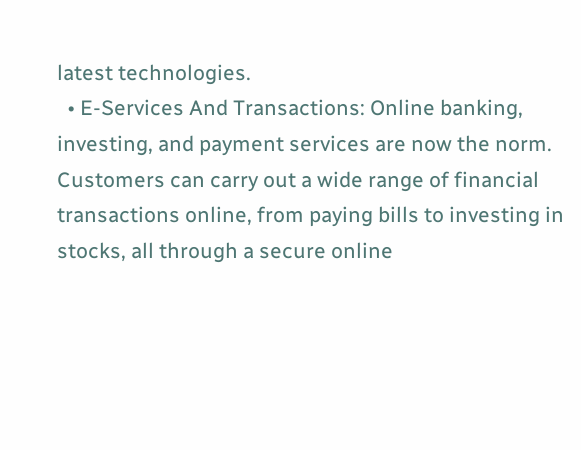latest technologies.
  • E-Services And Transactions: Online banking, investing, and payment services are now the norm. Customers can carry out a wide range of financial transactions online, from paying bills to investing in stocks, all through a secure online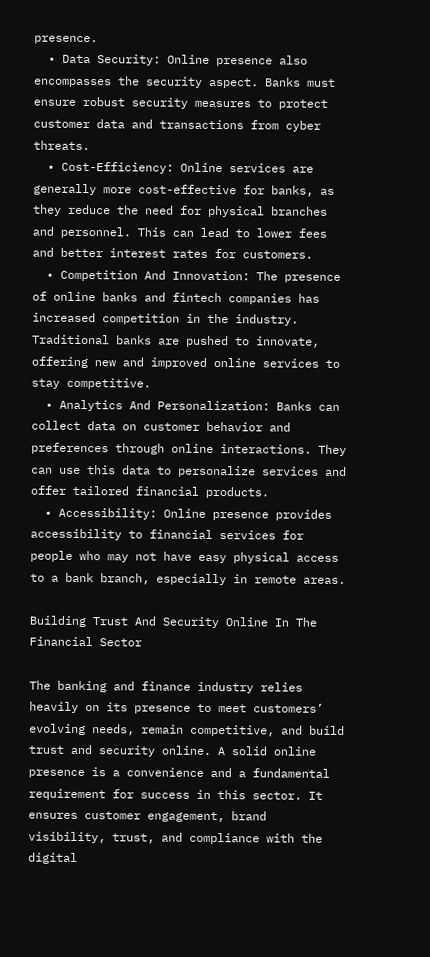presence.
  • Data Security: Online presence also encompasses the security aspect. Banks must ensure robust security measures to protect customer data and transactions from cyber threats.
  • Cost-Efficiency: Online services are generally more cost-effective for banks, as they reduce the need for physical branches and personnel. This can lead to lower fees and better interest rates for customers.
  • Competition And Innovation: The presence of online banks and fintech companies has increased competition in the industry. Traditional banks are pushed to innovate, offering new and improved online services to stay competitive.
  • Analytics And Personalization: Banks can collect data on customer behavior and preferences through online interactions. They can use this data to personalize services and offer tailored financial products.
  • Accessibility: Online presence provides accessibility to financial services for people who may not have easy physical access to a bank branch, especially in remote areas.

Building Trust And Security Online In The Financial Sector

The banking and finance industry relies heavily on its presence to meet customers’ evolving needs, remain competitive, and build trust and security online. A solid online presence is a convenience and a fundamental requirement for success in this sector. It ensures customer engagement, brand visibility, trust, and compliance with the digital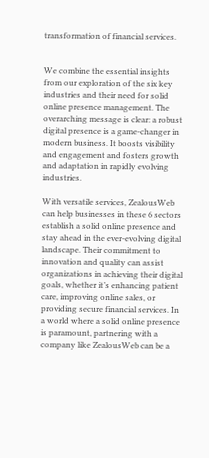transformation of financial services.


We combine the essential insights from our exploration of the six key industries and their need for solid online presence management. The overarching message is clear: a robust digital presence is a game-changer in modern business. It boosts visibility and engagement and fosters growth and adaptation in rapidly evolving industries.

With versatile services, ZealousWeb can help businesses in these 6 sectors establish a solid online presence and stay ahead in the ever-evolving digital landscape. Their commitment to innovation and quality can assist organizations in achieving their digital goals, whether it’s enhancing patient care, improving online sales, or providing secure financial services. In a world where a solid online presence is paramount, partnering with a company like ZealousWeb can be a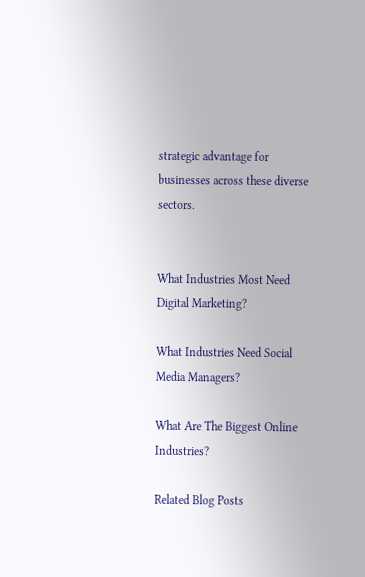strategic advantage for businesses across these diverse sectors.


What Industries Most Need Digital Marketing?

What Industries Need Social Media Managers?

What Are The Biggest Online Industries?

Related Blog Posts